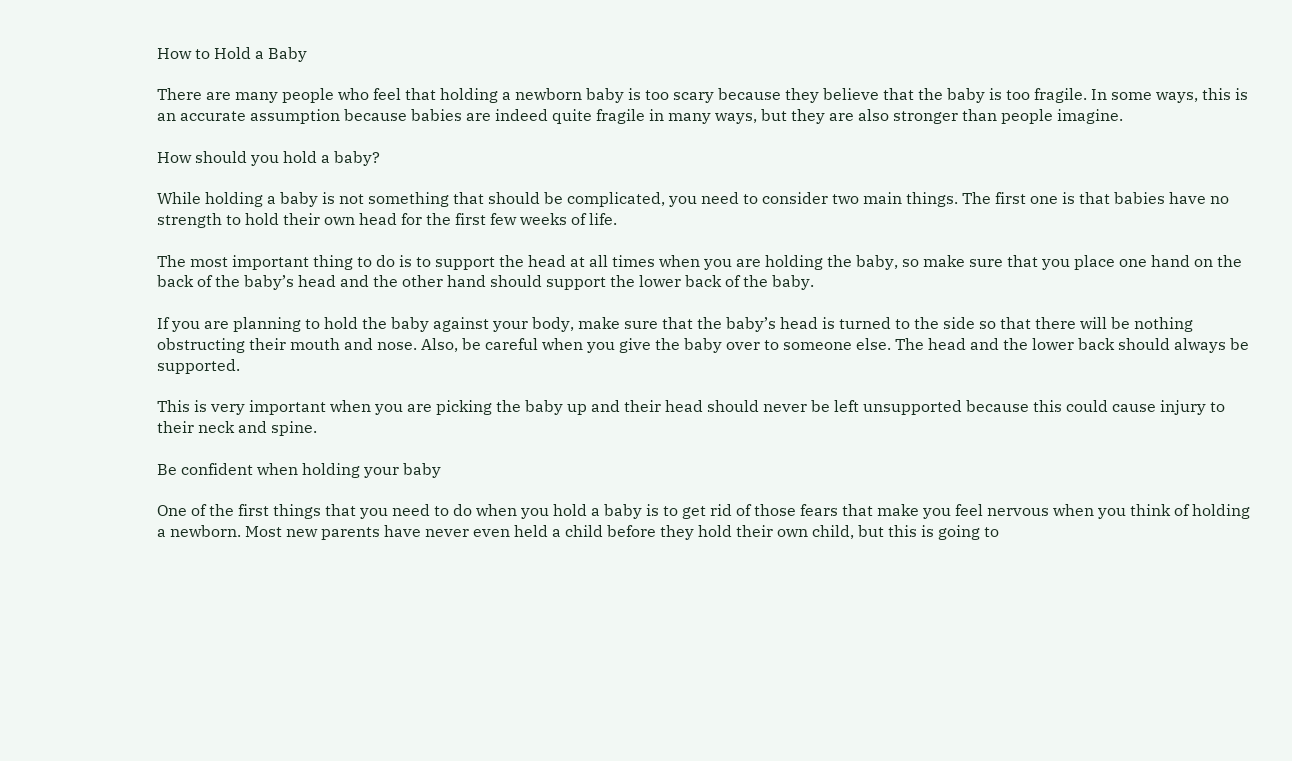How to Hold a Baby

There are many people who feel that holding a newborn baby is too scary because they believe that the baby is too fragile. In some ways, this is an accurate assumption because babies are indeed quite fragile in many ways, but they are also stronger than people imagine.

How should you hold a baby?

While holding a baby is not something that should be complicated, you need to consider two main things. The first one is that babies have no strength to hold their own head for the first few weeks of life.

The most important thing to do is to support the head at all times when you are holding the baby, so make sure that you place one hand on the back of the baby’s head and the other hand should support the lower back of the baby.

If you are planning to hold the baby against your body, make sure that the baby’s head is turned to the side so that there will be nothing obstructing their mouth and nose. Also, be careful when you give the baby over to someone else. The head and the lower back should always be supported.

This is very important when you are picking the baby up and their head should never be left unsupported because this could cause injury to their neck and spine.

Be confident when holding your baby

One of the first things that you need to do when you hold a baby is to get rid of those fears that make you feel nervous when you think of holding a newborn. Most new parents have never even held a child before they hold their own child, but this is going to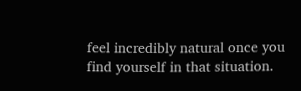feel incredibly natural once you find yourself in that situation.